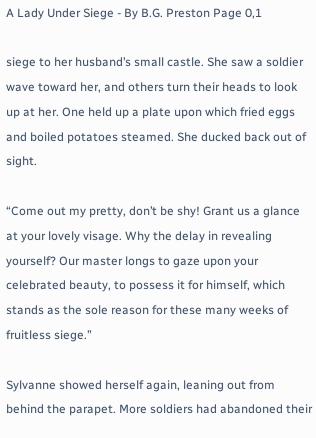A Lady Under Siege - By B.G. Preston Page 0,1

siege to her husband’s small castle. She saw a soldier wave toward her, and others turn their heads to look up at her. One held up a plate upon which fried eggs and boiled potatoes steamed. She ducked back out of sight.

“Come out my pretty, don’t be shy! Grant us a glance at your lovely visage. Why the delay in revealing yourself? Our master longs to gaze upon your celebrated beauty, to possess it for himself, which stands as the sole reason for these many weeks of fruitless siege.”

Sylvanne showed herself again, leaning out from behind the parapet. More soldiers had abandoned their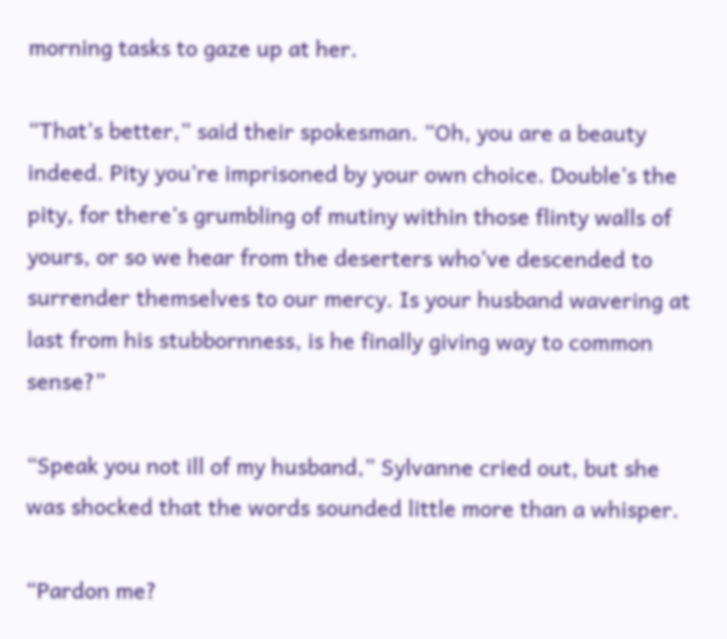morning tasks to gaze up at her.

“That’s better,” said their spokesman. “Oh, you are a beauty indeed. Pity you’re imprisoned by your own choice. Double’s the pity, for there’s grumbling of mutiny within those flinty walls of yours, or so we hear from the deserters who’ve descended to surrender themselves to our mercy. Is your husband wavering at last from his stubbornness, is he finally giving way to common sense?”

“Speak you not ill of my husband,” Sylvanne cried out, but she was shocked that the words sounded little more than a whisper.

“Pardon me?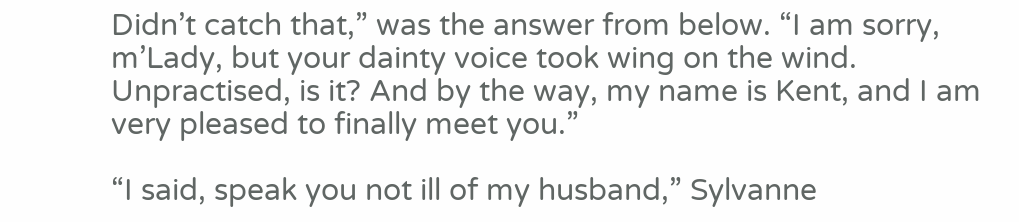Didn’t catch that,” was the answer from below. “I am sorry, m’Lady, but your dainty voice took wing on the wind. Unpractised, is it? And by the way, my name is Kent, and I am very pleased to finally meet you.”

“I said, speak you not ill of my husband,” Sylvanne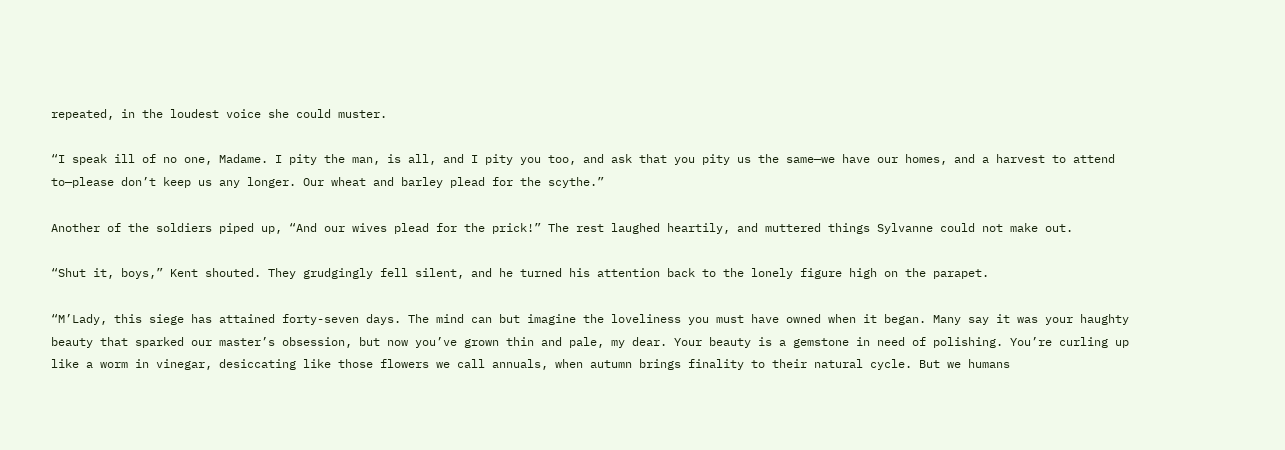repeated, in the loudest voice she could muster.

“I speak ill of no one, Madame. I pity the man, is all, and I pity you too, and ask that you pity us the same—we have our homes, and a harvest to attend to—please don’t keep us any longer. Our wheat and barley plead for the scythe.”

Another of the soldiers piped up, “And our wives plead for the prick!” The rest laughed heartily, and muttered things Sylvanne could not make out.

“Shut it, boys,” Kent shouted. They grudgingly fell silent, and he turned his attention back to the lonely figure high on the parapet.

“M’Lady, this siege has attained forty-seven days. The mind can but imagine the loveliness you must have owned when it began. Many say it was your haughty beauty that sparked our master’s obsession, but now you’ve grown thin and pale, my dear. Your beauty is a gemstone in need of polishing. You’re curling up like a worm in vinegar, desiccating like those flowers we call annuals, when autumn brings finality to their natural cycle. But we humans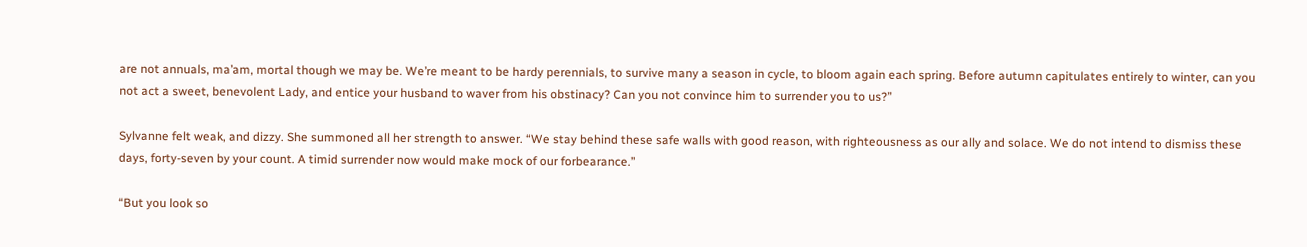are not annuals, ma’am, mortal though we may be. We’re meant to be hardy perennials, to survive many a season in cycle, to bloom again each spring. Before autumn capitulates entirely to winter, can you not act a sweet, benevolent Lady, and entice your husband to waver from his obstinacy? Can you not convince him to surrender you to us?”

Sylvanne felt weak, and dizzy. She summoned all her strength to answer. “We stay behind these safe walls with good reason, with righteousness as our ally and solace. We do not intend to dismiss these days, forty-seven by your count. A timid surrender now would make mock of our forbearance.”

“But you look so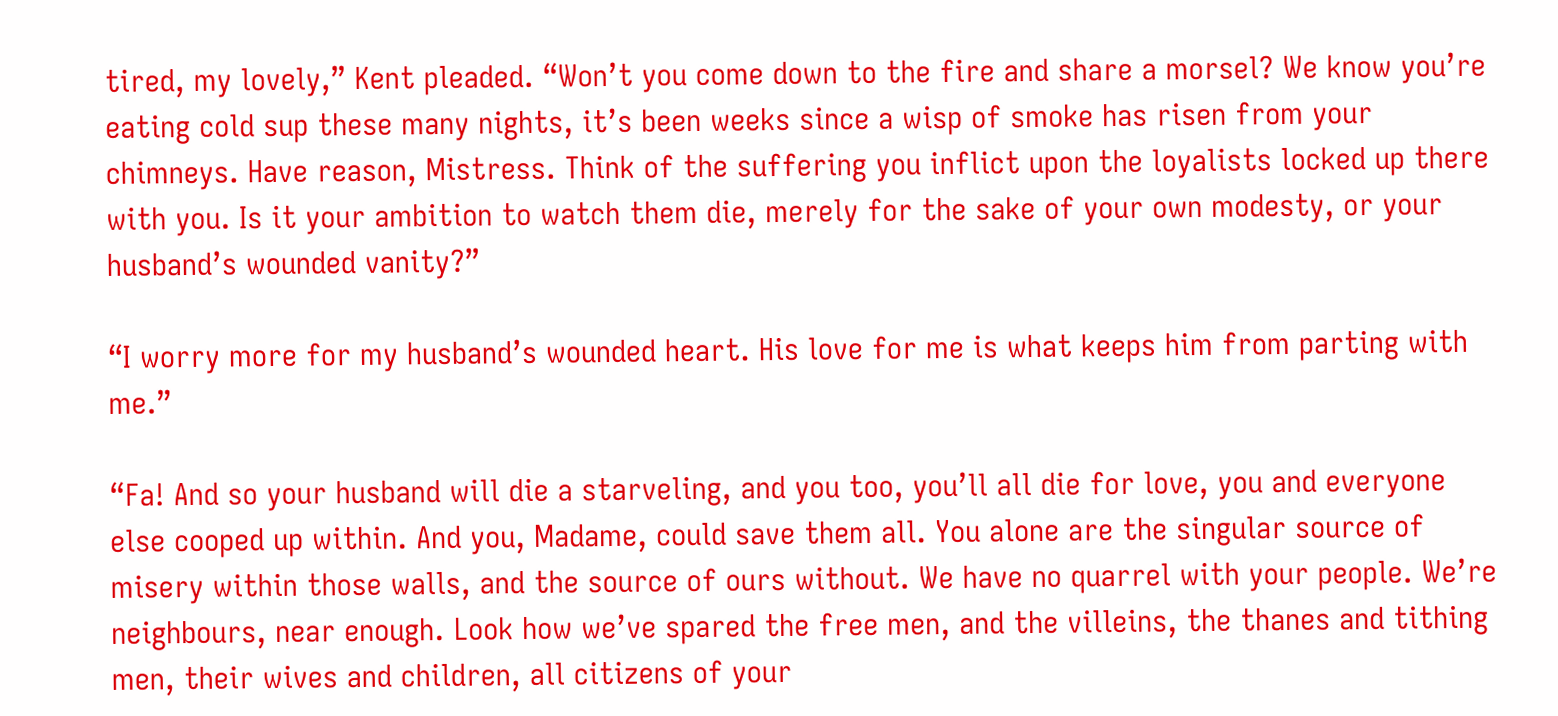tired, my lovely,” Kent pleaded. “Won’t you come down to the fire and share a morsel? We know you’re eating cold sup these many nights, it’s been weeks since a wisp of smoke has risen from your chimneys. Have reason, Mistress. Think of the suffering you inflict upon the loyalists locked up there with you. Is it your ambition to watch them die, merely for the sake of your own modesty, or your husband’s wounded vanity?”

“I worry more for my husband’s wounded heart. His love for me is what keeps him from parting with me.”

“Fa! And so your husband will die a starveling, and you too, you’ll all die for love, you and everyone else cooped up within. And you, Madame, could save them all. You alone are the singular source of misery within those walls, and the source of ours without. We have no quarrel with your people. We’re neighbours, near enough. Look how we’ve spared the free men, and the villeins, the thanes and tithing men, their wives and children, all citizens of your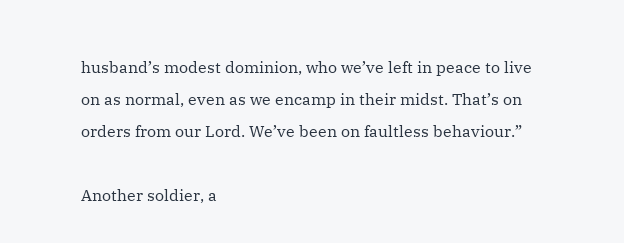husband’s modest dominion, who we’ve left in peace to live on as normal, even as we encamp in their midst. That’s on orders from our Lord. We’ve been on faultless behaviour.”

Another soldier, a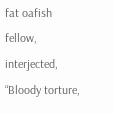fat oafish fellow, interjected, “Bloody torture,